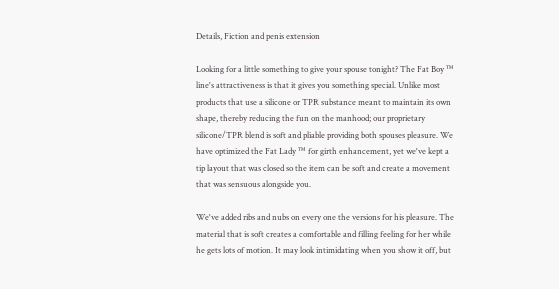Details, Fiction and penis extension

Looking for a little something to give your spouse tonight? The Fat Boy ™ line's attractiveness is that it gives you something special. Unlike most products that use a silicone or TPR substance meant to maintain its own shape, thereby reducing the fun on the manhood; our proprietary silicone/TPR blend is soft and pliable providing both spouses pleasure. We have optimized the Fat Lady ™ for girth enhancement, yet we've kept a tip layout that was closed so the item can be soft and create a movement that was sensuous alongside you.

We've added ribs and nubs on every one the versions for his pleasure. The material that is soft creates a comfortable and filling feeling for her while he gets lots of motion. It may look intimidating when you show it off, but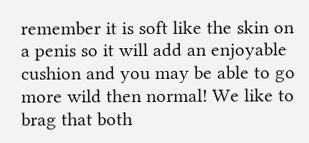remember it is soft like the skin on a penis so it will add an enjoyable cushion and you may be able to go more wild then normal! We like to brag that both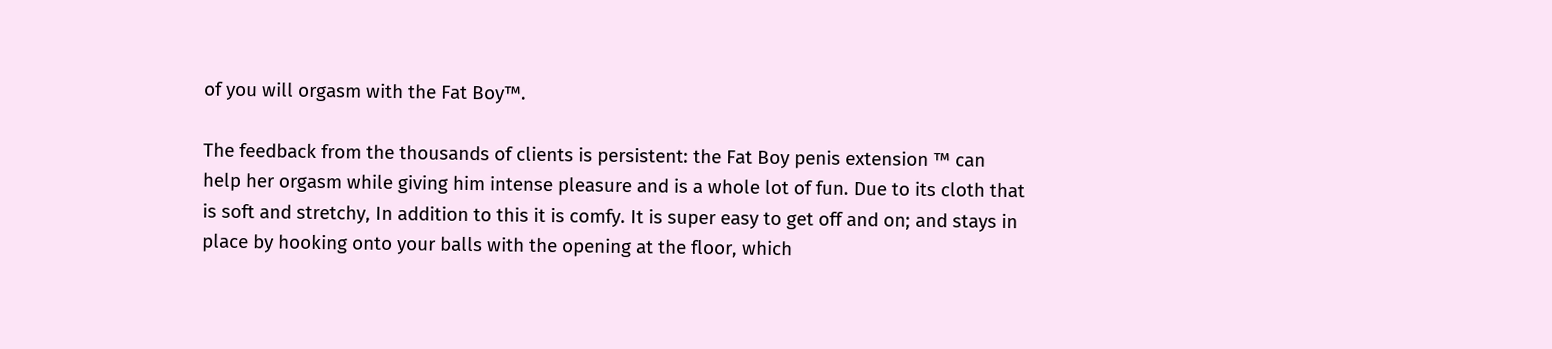of you will orgasm with the Fat Boy™.

The feedback from the thousands of clients is persistent: the Fat Boy penis extension ™ can help her orgasm while giving him intense pleasure and is a whole lot of fun. Due to its cloth that is soft and stretchy, In addition to this it is comfy. It is super easy to get off and on; and stays in place by hooking onto your balls with the opening at the floor, which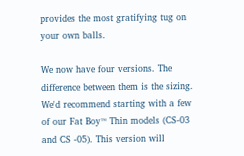provides the most gratifying tug on your own balls.

We now have four versions. The difference between them is the sizing. We'd recommend starting with a few of our Fat Boy™ Thin models (CS-03 and CS -05). This version will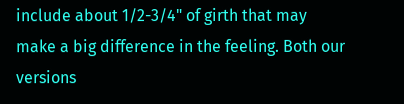include about 1/2-3/4" of girth that may make a big difference in the feeling. Both our versions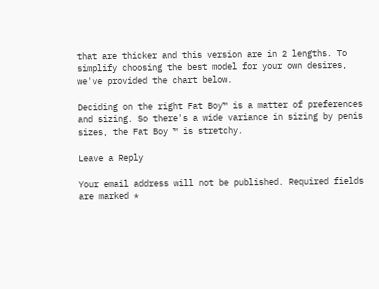that are thicker and this version are in 2 lengths. To simplify choosing the best model for your own desires, we've provided the chart below.

Deciding on the right Fat Boy™ is a matter of preferences and sizing. So there's a wide variance in sizing by penis sizes, the Fat Boy ™ is stretchy.

Leave a Reply

Your email address will not be published. Required fields are marked *